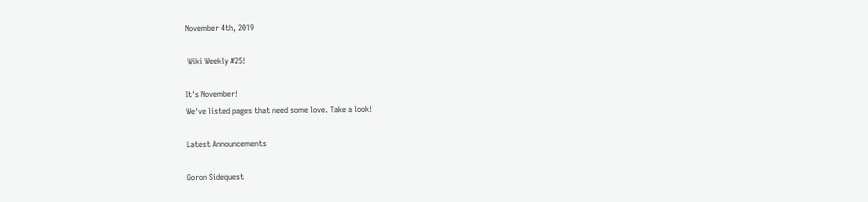November 4th, 2019

 Wiki Weekly #25!

It's November!
We've listed pages that need some love. Take a look!

Latest Announcements

Goron Sidequest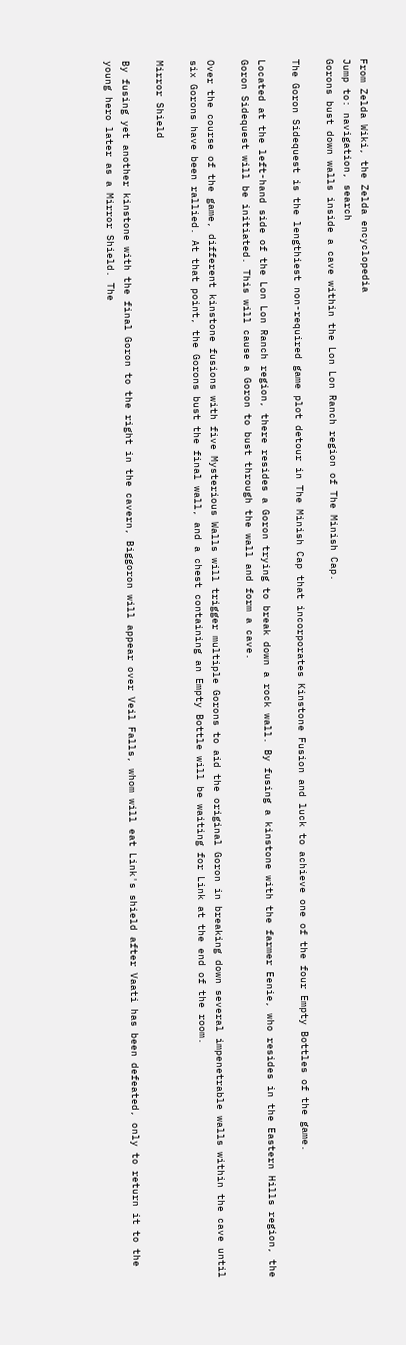From Zelda Wiki, the Zelda encyclopedia
Jump to: navigation, search
Gorons bust down walls inside a cave within the Lon Lon Ranch region of The Minish Cap.

The Goron Sidequest is the lengthiest non-required game plot detour in The Minish Cap that incorporates Kinstone Fusion and luck to achieve one of the four Empty Bottles of the game.

Located at the left-hand side of the Lon Lon Ranch region, there resides a Goron trying to break down a rock wall. By fusing a kinstone with the farmer Eenie, who resides in the Eastern Hills region, the Goron Sidequest will be initiated. This will cause a Goron to bust through the wall and form a cave.

Over the course of the game, different kinstone fusions with five Mysterious Walls will trigger multiple Gorons to aid the original Goron in breaking down several impenetrable walls within the cave until six Gorons have been rallied. At that point, the Gorons bust the final wall, and a chest containing an Empty Bottle will be waiting for Link at the end of the room.

Mirror Shield

By fusing yet another kinstone with the final Goron to the right in the cavern, Biggoron will appear over Veil Falls, whom will eat Link's shield after Vaati has been defeated, only to return it to the young hero later as a Mirror Shield. The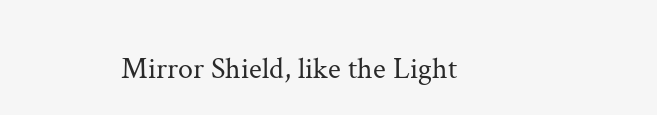Mirror Shield, like the Light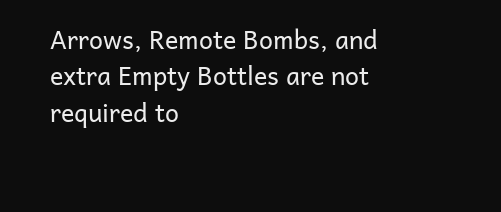Arrows, Remote Bombs, and extra Empty Bottles are not required to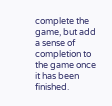complete the game, but add a sense of completion to the game once it has been finished.